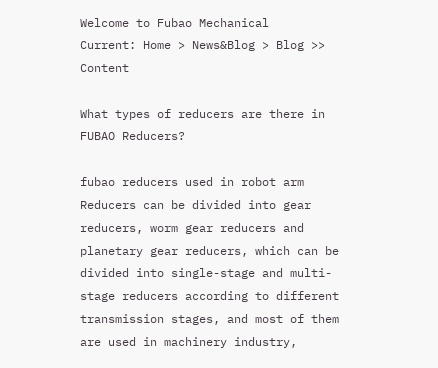Welcome to Fubao Mechanical
Current: Home > News&Blog > Blog >> Content

What types of reducers are there in FUBAO Reducers?

fubao reducers used in robot arm
Reducers can be divided into gear reducers, worm gear reducers and planetary gear reducers, which can be divided into single-stage and multi-stage reducers according to different transmission stages, and most of them are used in machinery industry,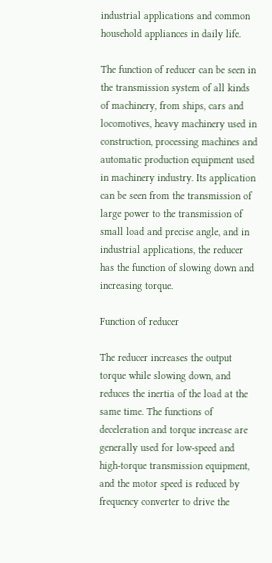industrial applications and common household appliances in daily life.

The function of reducer can be seen in the transmission system of all kinds of machinery, from ships, cars and locomotives, heavy machinery used in construction, processing machines and automatic production equipment used in machinery industry. Its application can be seen from the transmission of large power to the transmission of small load and precise angle, and in industrial applications, the reducer has the function of slowing down and increasing torque.

Function of reducer

The reducer increases the output torque while slowing down, and reduces the inertia of the load at the same time. The functions of deceleration and torque increase are generally used for low-speed and high-torque transmission equipment, and the motor speed is reduced by frequency converter to drive the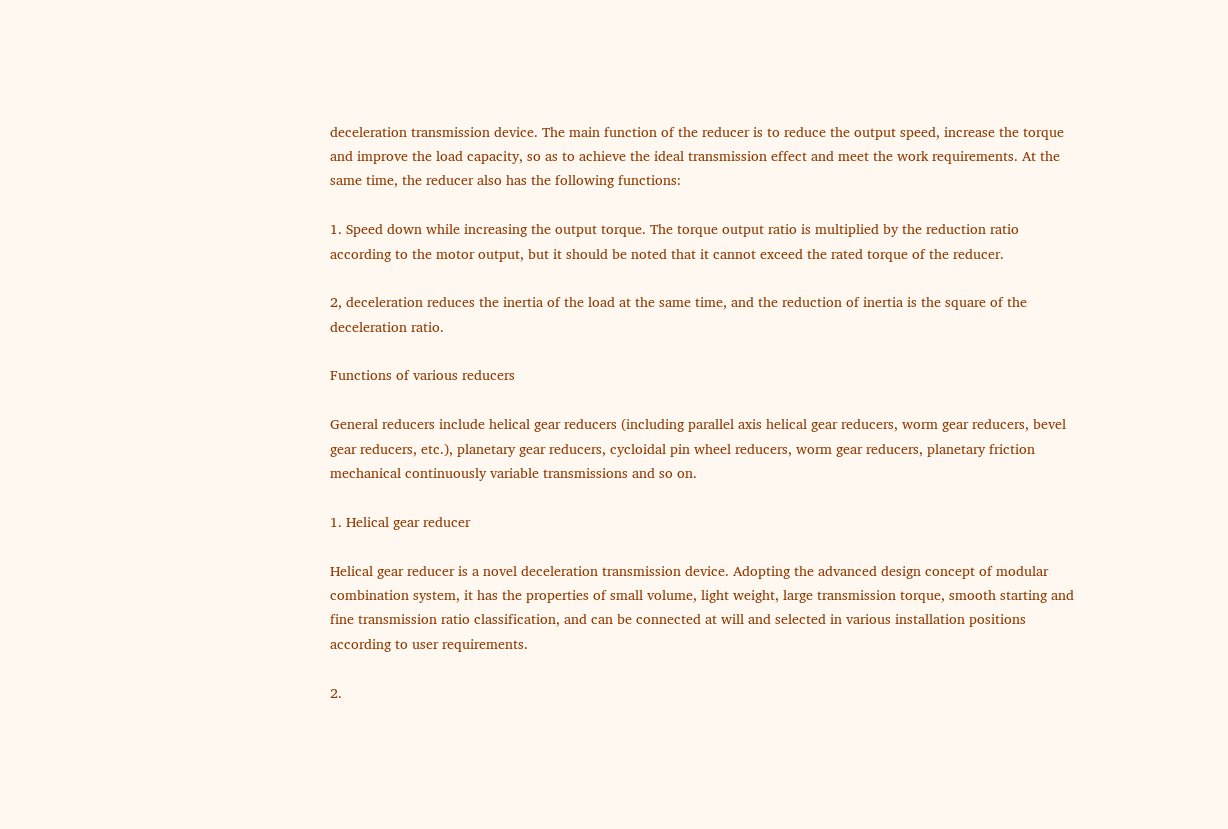deceleration transmission device. The main function of the reducer is to reduce the output speed, increase the torque and improve the load capacity, so as to achieve the ideal transmission effect and meet the work requirements. At the same time, the reducer also has the following functions:

1. Speed down while increasing the output torque. The torque output ratio is multiplied by the reduction ratio according to the motor output, but it should be noted that it cannot exceed the rated torque of the reducer.

2, deceleration reduces the inertia of the load at the same time, and the reduction of inertia is the square of the deceleration ratio.

Functions of various reducers

General reducers include helical gear reducers (including parallel axis helical gear reducers, worm gear reducers, bevel gear reducers, etc.), planetary gear reducers, cycloidal pin wheel reducers, worm gear reducers, planetary friction mechanical continuously variable transmissions and so on.

1. Helical gear reducer

Helical gear reducer is a novel deceleration transmission device. Adopting the advanced design concept of modular combination system, it has the properties of small volume, light weight, large transmission torque, smooth starting and fine transmission ratio classification, and can be connected at will and selected in various installation positions according to user requirements.

2.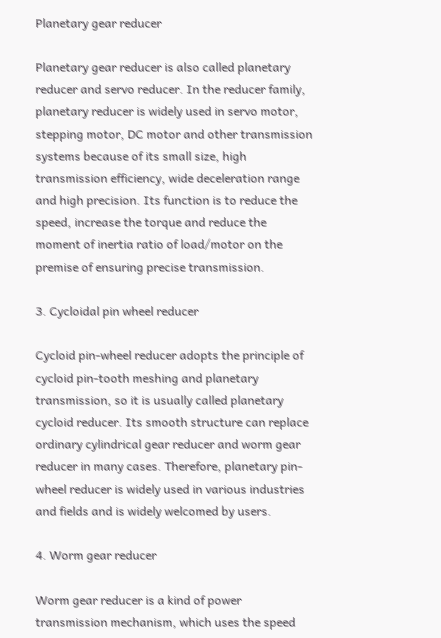Planetary gear reducer

Planetary gear reducer is also called planetary reducer and servo reducer. In the reducer family, planetary reducer is widely used in servo motor, stepping motor, DC motor and other transmission systems because of its small size, high transmission efficiency, wide deceleration range and high precision. Its function is to reduce the speed, increase the torque and reduce the moment of inertia ratio of load/motor on the premise of ensuring precise transmission.

3. Cycloidal pin wheel reducer

Cycloid pin-wheel reducer adopts the principle of cycloid pin-tooth meshing and planetary transmission, so it is usually called planetary cycloid reducer. Its smooth structure can replace ordinary cylindrical gear reducer and worm gear reducer in many cases. Therefore, planetary pin-wheel reducer is widely used in various industries and fields and is widely welcomed by users.

4. Worm gear reducer

Worm gear reducer is a kind of power transmission mechanism, which uses the speed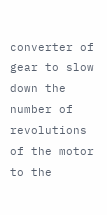converter of gear to slow down the number of revolutions of the motor to the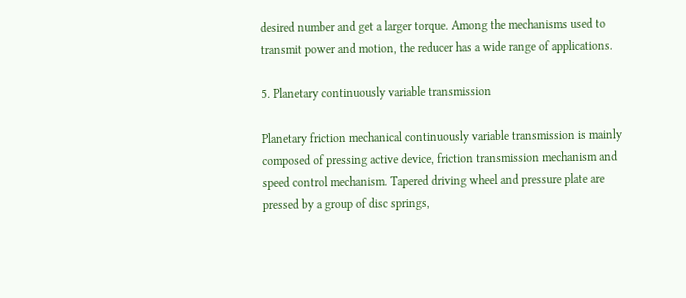desired number and get a larger torque. Among the mechanisms used to transmit power and motion, the reducer has a wide range of applications.

5. Planetary continuously variable transmission

Planetary friction mechanical continuously variable transmission is mainly composed of pressing active device, friction transmission mechanism and speed control mechanism. Tapered driving wheel and pressure plate are pressed by a group of disc springs,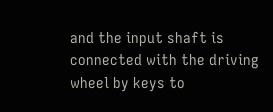and the input shaft is connected with the driving wheel by keys to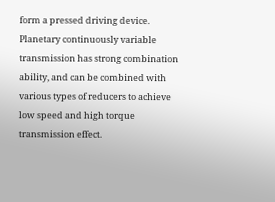form a pressed driving device. Planetary continuously variable transmission has strong combination ability, and can be combined with various types of reducers to achieve low speed and high torque transmission effect.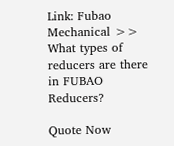Link: Fubao Mechanical >> What types of reducers are there in FUBAO Reducers?

Quote Now